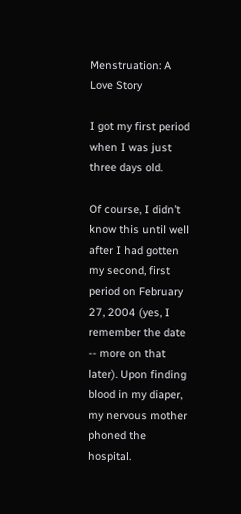Menstruation: A Love Story

I got my first period when I was just three days old.

Of course, I didn’t know this until well after I had gotten my second, first period on February 27, 2004 (yes, I remember the date -- more on that later). Upon finding blood in my diaper, my nervous mother phoned the hospital.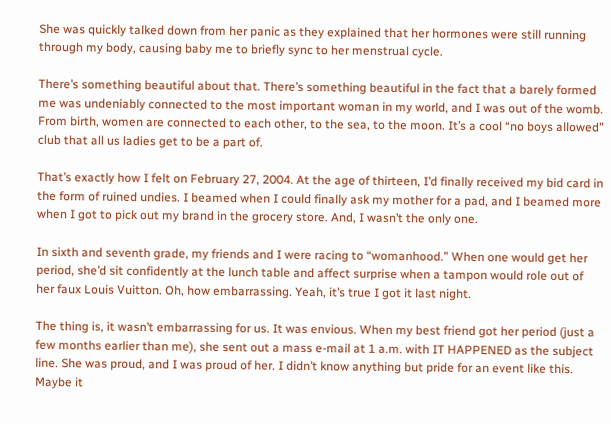She was quickly talked down from her panic as they explained that her hormones were still running through my body, causing baby me to briefly sync to her menstrual cycle.

There’s something beautiful about that. There’s something beautiful in the fact that a barely formed me was undeniably connected to the most important woman in my world, and I was out of the womb. From birth, women are connected to each other, to the sea, to the moon. It’s a cool “no boys allowed” club that all us ladies get to be a part of.

That’s exactly how I felt on February 27, 2004. At the age of thirteen, I’d finally received my bid card in the form of ruined undies. I beamed when I could finally ask my mother for a pad, and I beamed more when I got to pick out my brand in the grocery store. And, I wasn’t the only one.

In sixth and seventh grade, my friends and I were racing to “womanhood.” When one would get her period, she’d sit confidently at the lunch table and affect surprise when a tampon would role out of her faux Louis Vuitton. Oh, how embarrassing. Yeah, it’s true I got it last night.

The thing is, it wasn’t embarrassing for us. It was envious. When my best friend got her period (just a few months earlier than me), she sent out a mass e-mail at 1 a.m. with IT HAPPENED as the subject line. She was proud, and I was proud of her. I didn’t know anything but pride for an event like this. Maybe it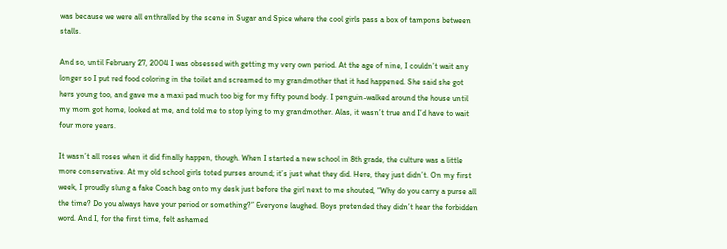was because we were all enthralled by the scene in Sugar and Spice where the cool girls pass a box of tampons between stalls.

And so, until February 27, 2004 I was obsessed with getting my very own period. At the age of nine, I couldn’t wait any longer so I put red food coloring in the toilet and screamed to my grandmother that it had happened. She said she got hers young too, and gave me a maxi pad much too big for my fifty pound body. I penguin-walked around the house until my mom got home, looked at me, and told me to stop lying to my grandmother. Alas, it wasn’t true and I’d have to wait four more years.

It wasn’t all roses when it did finally happen, though. When I started a new school in 8th grade, the culture was a little more conservative. At my old school girls toted purses around; it’s just what they did. Here, they just didn’t. On my first week, I proudly slung a fake Coach bag onto my desk just before the girl next to me shouted, “Why do you carry a purse all the time? Do you always have your period or something?” Everyone laughed. Boys pretended they didn’t hear the forbidden word. And I, for the first time, felt ashamed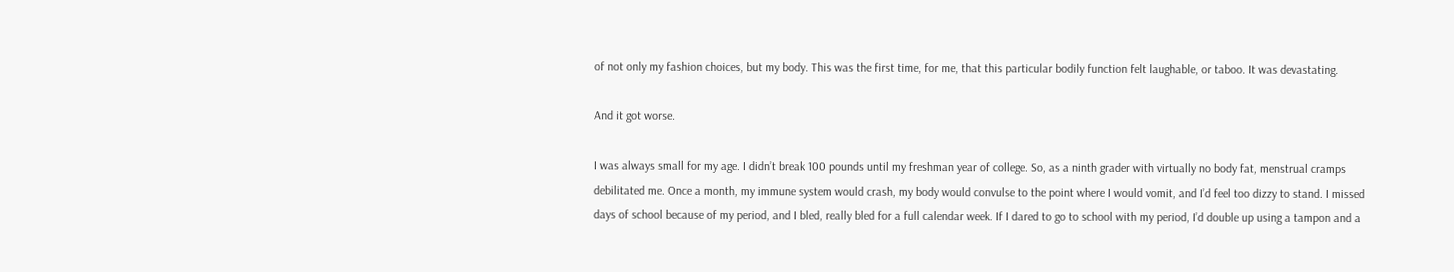of not only my fashion choices, but my body. This was the first time, for me, that this particular bodily function felt laughable, or taboo. It was devastating.

And it got worse.

I was always small for my age. I didn’t break 100 pounds until my freshman year of college. So, as a ninth grader with virtually no body fat, menstrual cramps debilitated me. Once a month, my immune system would crash, my body would convulse to the point where I would vomit, and I’d feel too dizzy to stand. I missed days of school because of my period, and I bled, really bled for a full calendar week. If I dared to go to school with my period, I’d double up using a tampon and a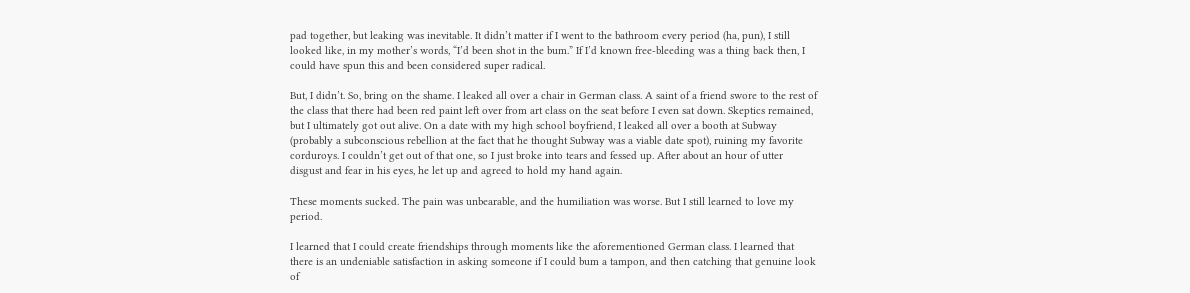pad together, but leaking was inevitable. It didn’t matter if I went to the bathroom every period (ha, pun), I still looked like, in my mother’s words, “I’d been shot in the bum.” If I’d known free-bleeding was a thing back then, I could have spun this and been considered super radical.

But, I didn’t. So, bring on the shame. I leaked all over a chair in German class. A saint of a friend swore to the rest of the class that there had been red paint left over from art class on the seat before I even sat down. Skeptics remained, but I ultimately got out alive. On a date with my high school boyfriend, I leaked all over a booth at Subway (probably a subconscious rebellion at the fact that he thought Subway was a viable date spot), ruining my favorite corduroys. I couldn’t get out of that one, so I just broke into tears and fessed up. After about an hour of utter disgust and fear in his eyes, he let up and agreed to hold my hand again.

These moments sucked. The pain was unbearable, and the humiliation was worse. But I still learned to love my period.

I learned that I could create friendships through moments like the aforementioned German class. I learned that there is an undeniable satisfaction in asking someone if I could bum a tampon, and then catching that genuine look of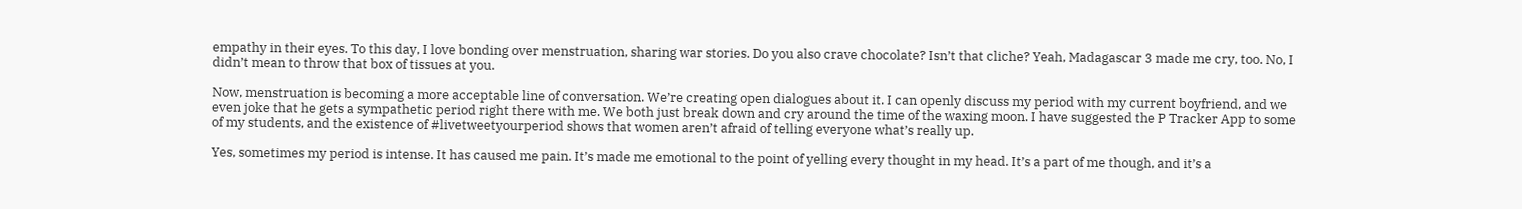empathy in their eyes. To this day, I love bonding over menstruation, sharing war stories. Do you also crave chocolate? Isn’t that cliche? Yeah, Madagascar 3 made me cry, too. No, I didn’t mean to throw that box of tissues at you.

Now, menstruation is becoming a more acceptable line of conversation. We’re creating open dialogues about it. I can openly discuss my period with my current boyfriend, and we even joke that he gets a sympathetic period right there with me. We both just break down and cry around the time of the waxing moon. I have suggested the P Tracker App to some of my students, and the existence of #livetweetyourperiod shows that women aren’t afraid of telling everyone what’s really up.

Yes, sometimes my period is intense. It has caused me pain. It’s made me emotional to the point of yelling every thought in my head. It’s a part of me though, and it’s a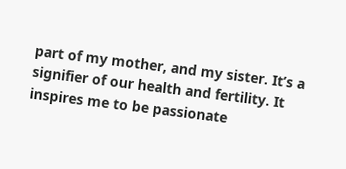part of my mother, and my sister. It’s a signifier of our health and fertility. It inspires me to be passionate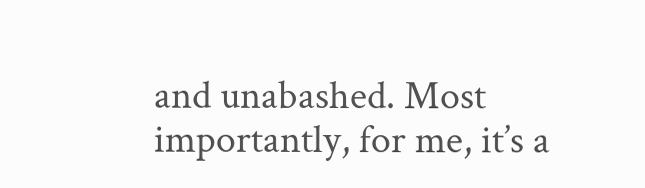and unabashed. Most importantly, for me, it’s a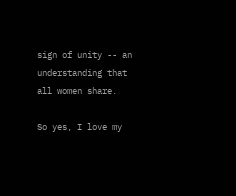sign of unity -- an understanding that all women share.

So yes, I love my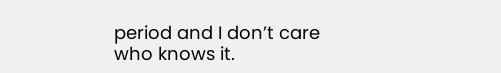period and I don’t care who knows it.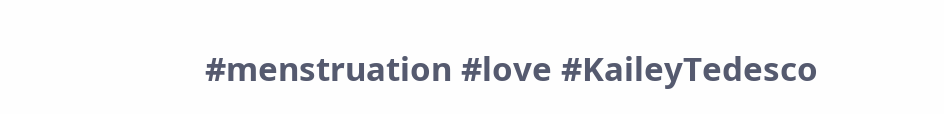#menstruation #love #KaileyTedesco